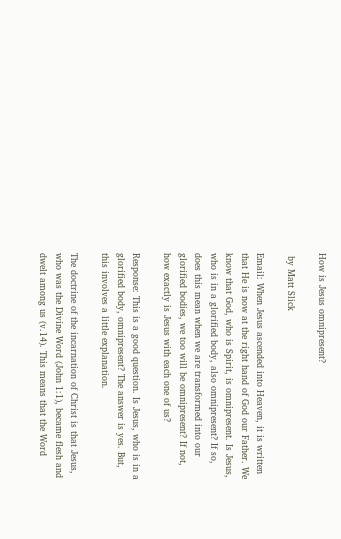How is Jesus omnipresent?

 by Matt Slick

Email: When Jesus ascended into Heaven, it is written that He is now at the right hand of God our Father. We know that God, who is Spirit, is omnipresent. Is Jesus, who is in a glorified body, also omnipresent? If so, does this mean when we are transformed into our glorified bodies, we too will be omnipresent? If not, how exactly is Jesus with each one of us?

Response: This is a good question. Is Jesus, who is in a glorified body, omnipresent? The answer is yes. But, this involves a little explanation.

The doctrine of the incarnation of Christ is that Jesus, who was the Divine Word (John 1:1), became flesh and dwelt among us (v.14). This means that the Word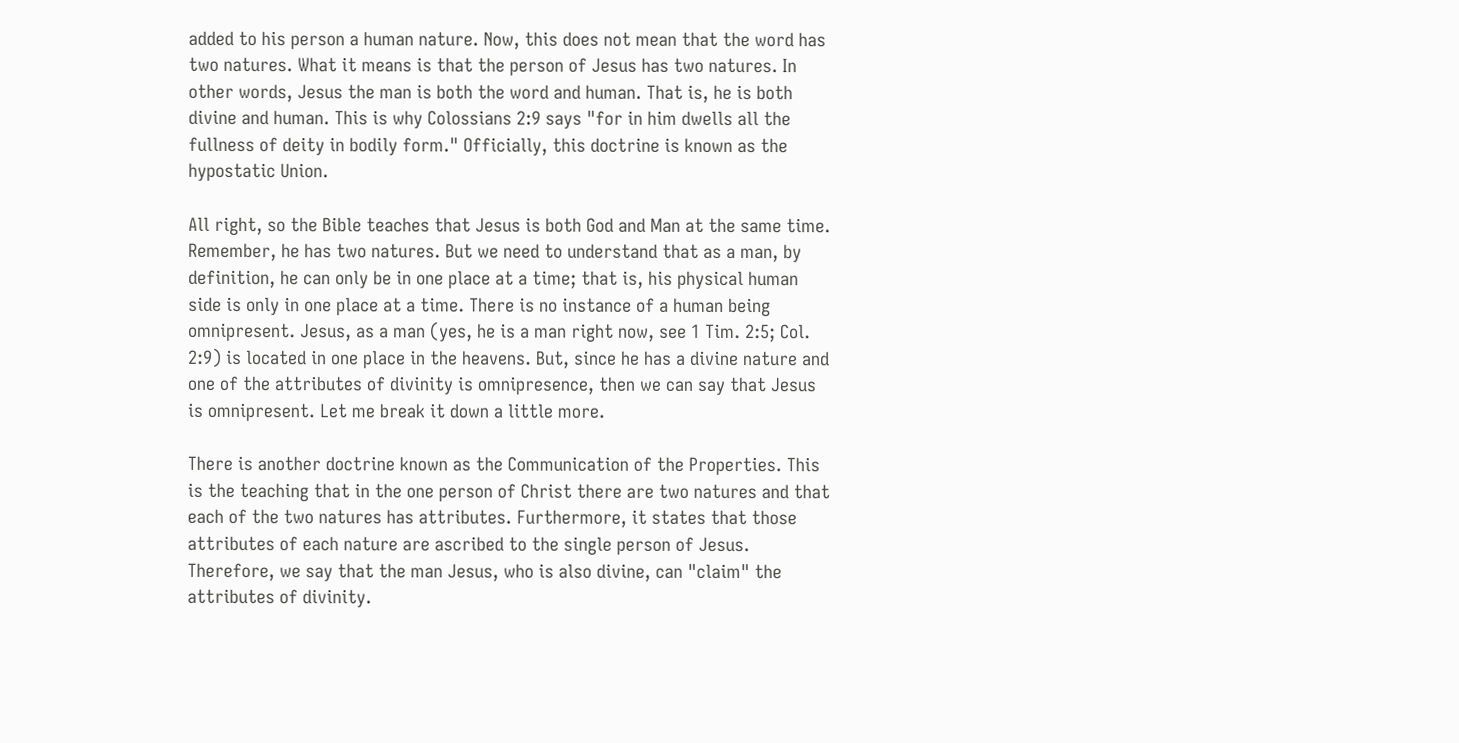added to his person a human nature. Now, this does not mean that the word has two natures. What it means is that the person of Jesus has two natures. In other words, Jesus the man is both the word and human. That is, he is both divine and human. This is why Colossians 2:9 says "for in him dwells all the fullness of deity in bodily form." Officially, this doctrine is known as the hypostatic Union.

All right, so the Bible teaches that Jesus is both God and Man at the same time. Remember, he has two natures. But we need to understand that as a man, by definition, he can only be in one place at a time; that is, his physical human side is only in one place at a time. There is no instance of a human being omnipresent. Jesus, as a man (yes, he is a man right now, see 1 Tim. 2:5; Col. 2:9) is located in one place in the heavens. But, since he has a divine nature and one of the attributes of divinity is omnipresence, then we can say that Jesus is omnipresent. Let me break it down a little more.

There is another doctrine known as the Communication of the Properties. This is the teaching that in the one person of Christ there are two natures and that each of the two natures has attributes. Furthermore, it states that those attributes of each nature are ascribed to the single person of Jesus. Therefore, we say that the man Jesus, who is also divine, can "claim" the attributes of divinity.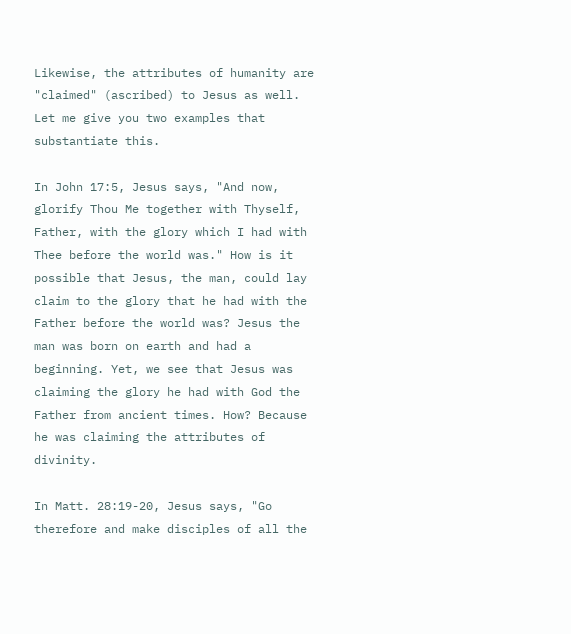Likewise, the attributes of humanity are "claimed" (ascribed) to Jesus as well. Let me give you two examples that substantiate this.

In John 17:5, Jesus says, "And now, glorify Thou Me together with Thyself, Father, with the glory which I had with Thee before the world was." How is it possible that Jesus, the man, could lay claim to the glory that he had with the Father before the world was? Jesus the man was born on earth and had a beginning. Yet, we see that Jesus was claiming the glory he had with God the Father from ancient times. How? Because he was claiming the attributes of divinity.

In Matt. 28:19-20, Jesus says, "Go therefore and make disciples of all the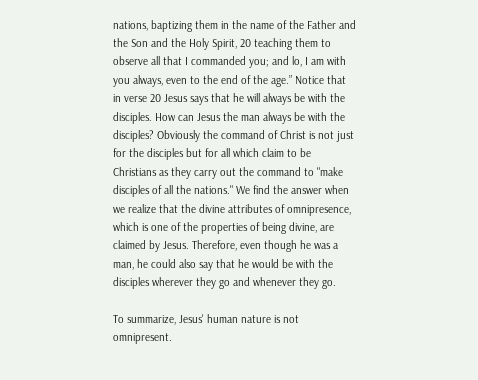nations, baptizing them in the name of the Father and the Son and the Holy Spirit, 20 teaching them to observe all that I commanded you; and lo, I am with you always, even to the end of the age.” Notice that in verse 20 Jesus says that he will always be with the disciples. How can Jesus the man always be with the disciples? Obviously the command of Christ is not just for the disciples but for all which claim to be Christians as they carry out the command to "make disciples of all the nations." We find the answer when we realize that the divine attributes of omnipresence, which is one of the properties of being divine, are claimed by Jesus. Therefore, even though he was a man, he could also say that he would be with the disciples wherever they go and whenever they go.

To summarize, Jesus' human nature is not omnipresent.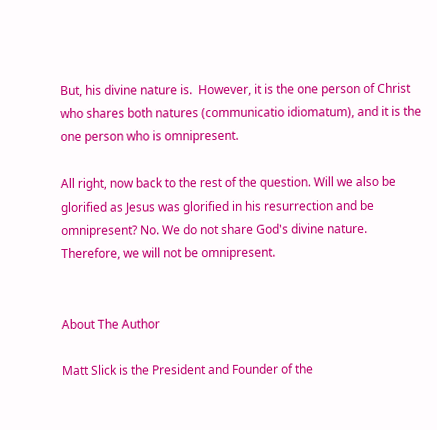But, his divine nature is.  However, it is the one person of Christ who shares both natures (communicatio idiomatum), and it is the one person who is omnipresent.

All right, now back to the rest of the question. Will we also be glorified as Jesus was glorified in his resurrection and be omnipresent? No. We do not share God's divine nature. Therefore, we will not be omnipresent.


About The Author

Matt Slick is the President and Founder of the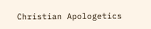Christian Apologetics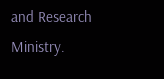and Research Ministry.